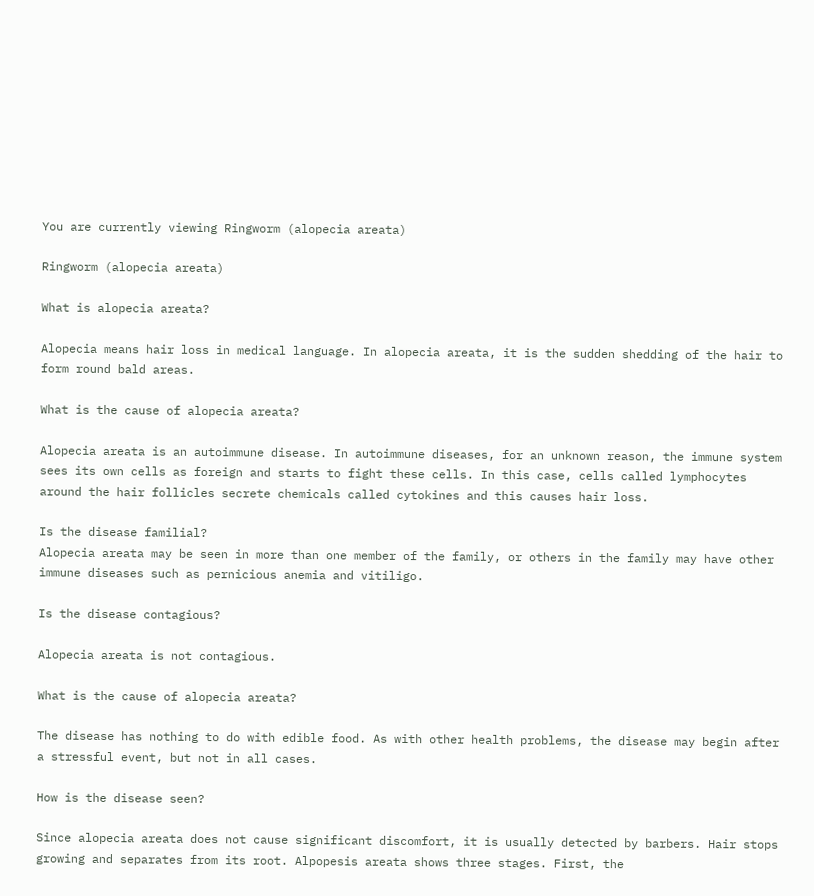You are currently viewing Ringworm (alopecia areata)

Ringworm (alopecia areata)

What is alopecia areata?

Alopecia means hair loss in medical language. In alopecia areata, it is the sudden shedding of the hair to form round bald areas.

What is the cause of alopecia areata?

Alopecia areata is an autoimmune disease. In autoimmune diseases, for an unknown reason, the immune system sees its own cells as foreign and starts to fight these cells. In this case, cells called lymphocytes around the hair follicles secrete chemicals called cytokines and this causes hair loss.

Is the disease familial?
Alopecia areata may be seen in more than one member of the family, or others in the family may have other immune diseases such as pernicious anemia and vitiligo.

Is the disease contagious?

Alopecia areata is not contagious.

What is the cause of alopecia areata?

The disease has nothing to do with edible food. As with other health problems, the disease may begin after a stressful event, but not in all cases.

How is the disease seen?

Since alopecia areata does not cause significant discomfort, it is usually detected by barbers. Hair stops growing and separates from its root. Alpopesis areata shows three stages. First, the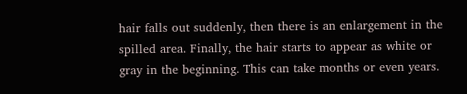hair falls out suddenly, then there is an enlargement in the spilled area. Finally, the hair starts to appear as white or gray in the beginning. This can take months or even years.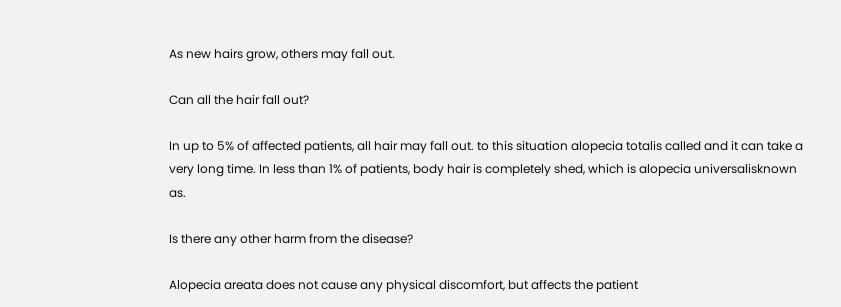As new hairs grow, others may fall out.

Can all the hair fall out?

In up to 5% of affected patients, all hair may fall out. to this situation alopecia totalis called and it can take a very long time. In less than 1% of patients, body hair is completely shed, which is alopecia universalisknown as.

Is there any other harm from the disease?

Alopecia areata does not cause any physical discomfort, but affects the patient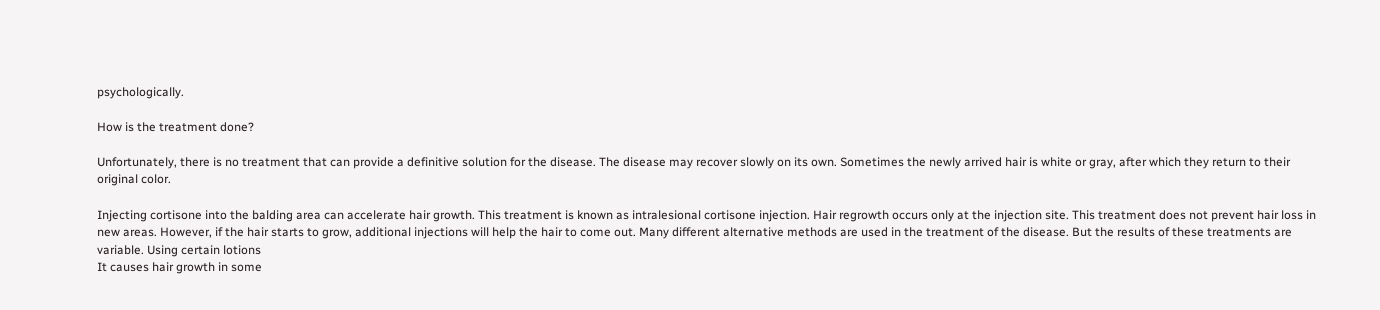psychologically.

How is the treatment done?

Unfortunately, there is no treatment that can provide a definitive solution for the disease. The disease may recover slowly on its own. Sometimes the newly arrived hair is white or gray, after which they return to their original color.

Injecting cortisone into the balding area can accelerate hair growth. This treatment is known as intralesional cortisone injection. Hair regrowth occurs only at the injection site. This treatment does not prevent hair loss in new areas. However, if the hair starts to grow, additional injections will help the hair to come out. Many different alternative methods are used in the treatment of the disease. But the results of these treatments are variable. Using certain lotions
It causes hair growth in some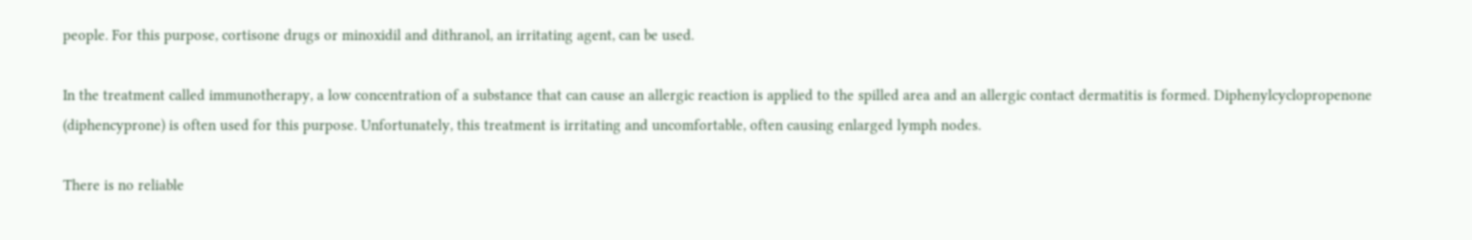people. For this purpose, cortisone drugs or minoxidil and dithranol, an irritating agent, can be used.

In the treatment called immunotherapy, a low concentration of a substance that can cause an allergic reaction is applied to the spilled area and an allergic contact dermatitis is formed. Diphenylcyclopropenone (diphencyprone) is often used for this purpose. Unfortunately, this treatment is irritating and uncomfortable, often causing enlarged lymph nodes.

There is no reliable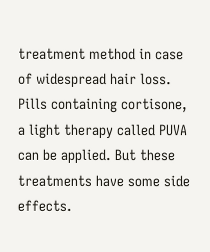treatment method in case of widespread hair loss. Pills containing cortisone, a light therapy called PUVA can be applied. But these treatments have some side effects.